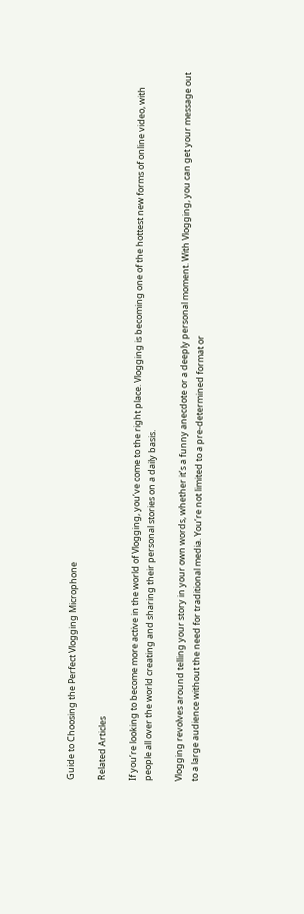Guide to Choosing the Perfect Vlogging Microphone

Related Articles

If you’re looking to become more active in the world of Vlogging, you’ve come to the right place. Vlogging is becoming one of the hottest new forms of online video, with people all over the world creating and sharing their personal stories on a daily basis.

Vlogging revolves around telling your story in your own words, whether it’s a funny anecdote or a deeply personal moment. With Vlogging, you can get your message out to a large audience without the need for traditional media. You’re not limited to a pre-determined format or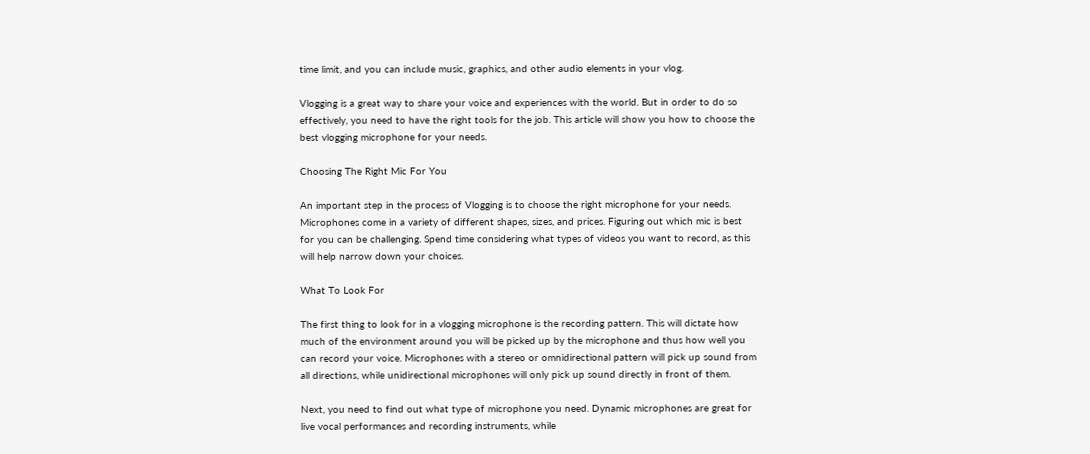time limit, and you can include music, graphics, and other audio elements in your vlog.

Vlogging is a great way to share your voice and experiences with the world. But in order to do so effectively, you need to have the right tools for the job. This article will show you how to choose the best vlogging microphone for your needs.

Choosing The Right Mic For You

An important step in the process of Vlogging is to choose the right microphone for your needs. Microphones come in a variety of different shapes, sizes, and prices. Figuring out which mic is best for you can be challenging. Spend time considering what types of videos you want to record, as this will help narrow down your choices.

What To Look For

The first thing to look for in a vlogging microphone is the recording pattern. This will dictate how much of the environment around you will be picked up by the microphone and thus how well you can record your voice. Microphones with a stereo or omnidirectional pattern will pick up sound from all directions, while unidirectional microphones will only pick up sound directly in front of them.

Next, you need to find out what type of microphone you need. Dynamic microphones are great for live vocal performances and recording instruments, while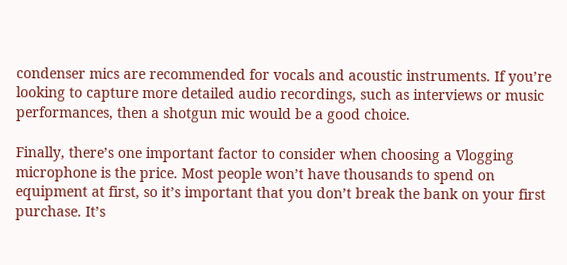condenser mics are recommended for vocals and acoustic instruments. If you’re looking to capture more detailed audio recordings, such as interviews or music performances, then a shotgun mic would be a good choice.

Finally, there’s one important factor to consider when choosing a Vlogging microphone is the price. Most people won’t have thousands to spend on equipment at first, so it’s important that you don’t break the bank on your first purchase. It’s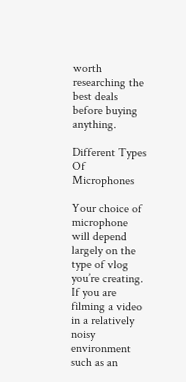worth researching the best deals before buying anything.

Different Types Of Microphones

Your choice of microphone will depend largely on the type of vlog you’re creating. If you are filming a video in a relatively noisy environment such as an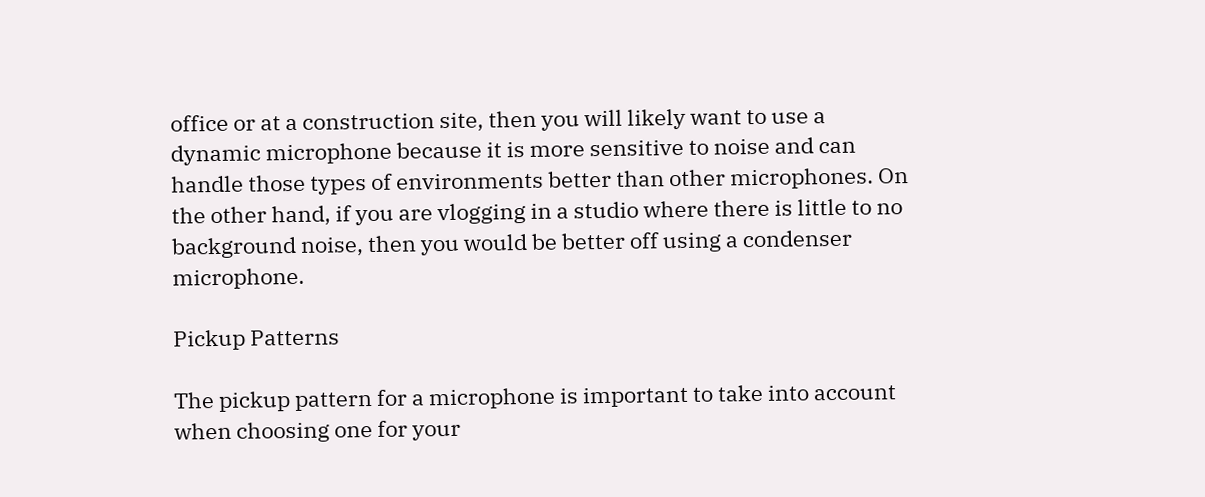office or at a construction site, then you will likely want to use a dynamic microphone because it is more sensitive to noise and can handle those types of environments better than other microphones. On the other hand, if you are vlogging in a studio where there is little to no background noise, then you would be better off using a condenser microphone.

Pickup Patterns

The pickup pattern for a microphone is important to take into account when choosing one for your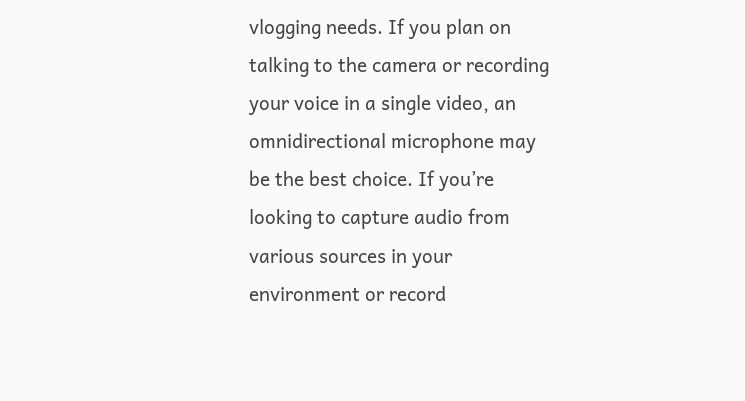vlogging needs. If you plan on talking to the camera or recording your voice in a single video, an omnidirectional microphone may be the best choice. If you’re looking to capture audio from various sources in your environment or record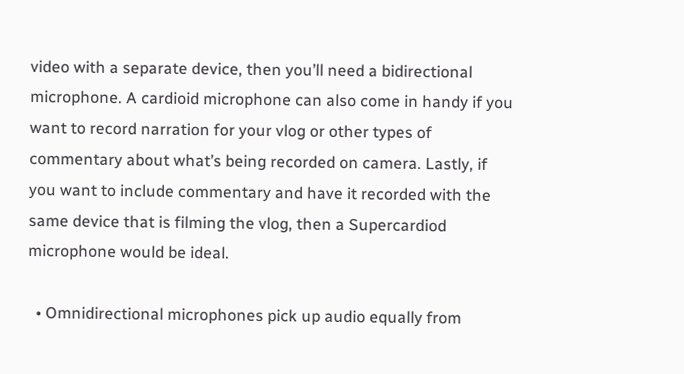video with a separate device, then you’ll need a bidirectional microphone. A cardioid microphone can also come in handy if you want to record narration for your vlog or other types of commentary about what’s being recorded on camera. Lastly, if you want to include commentary and have it recorded with the same device that is filming the vlog, then a Supercardiod microphone would be ideal.

  • Omnidirectional microphones pick up audio equally from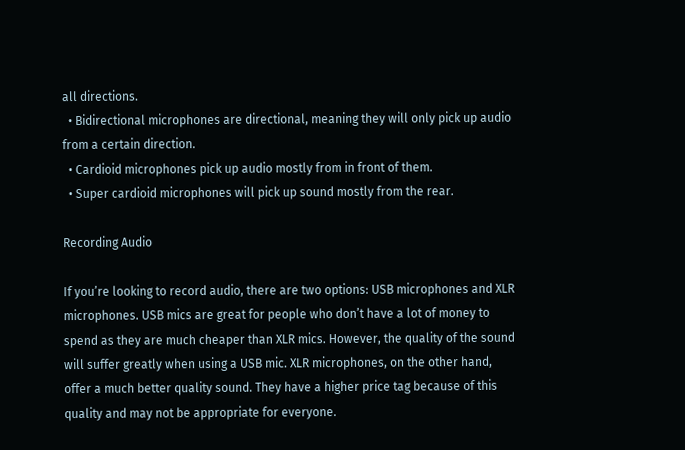all directions.
  • Bidirectional microphones are directional, meaning they will only pick up audio from a certain direction.
  • Cardioid microphones pick up audio mostly from in front of them.
  • Super cardioid microphones will pick up sound mostly from the rear.

Recording Audio

If you’re looking to record audio, there are two options: USB microphones and XLR microphones. USB mics are great for people who don’t have a lot of money to spend as they are much cheaper than XLR mics. However, the quality of the sound will suffer greatly when using a USB mic. XLR microphones, on the other hand, offer a much better quality sound. They have a higher price tag because of this quality and may not be appropriate for everyone.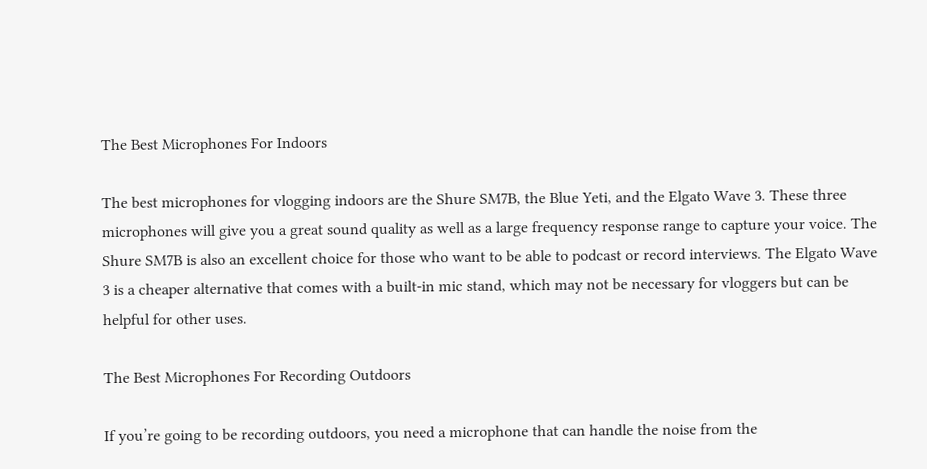The Best Microphones For Indoors

The best microphones for vlogging indoors are the Shure SM7B, the Blue Yeti, and the Elgato Wave 3. These three microphones will give you a great sound quality as well as a large frequency response range to capture your voice. The Shure SM7B is also an excellent choice for those who want to be able to podcast or record interviews. The Elgato Wave 3 is a cheaper alternative that comes with a built-in mic stand, which may not be necessary for vloggers but can be helpful for other uses.

The Best Microphones For Recording Outdoors

If you’re going to be recording outdoors, you need a microphone that can handle the noise from the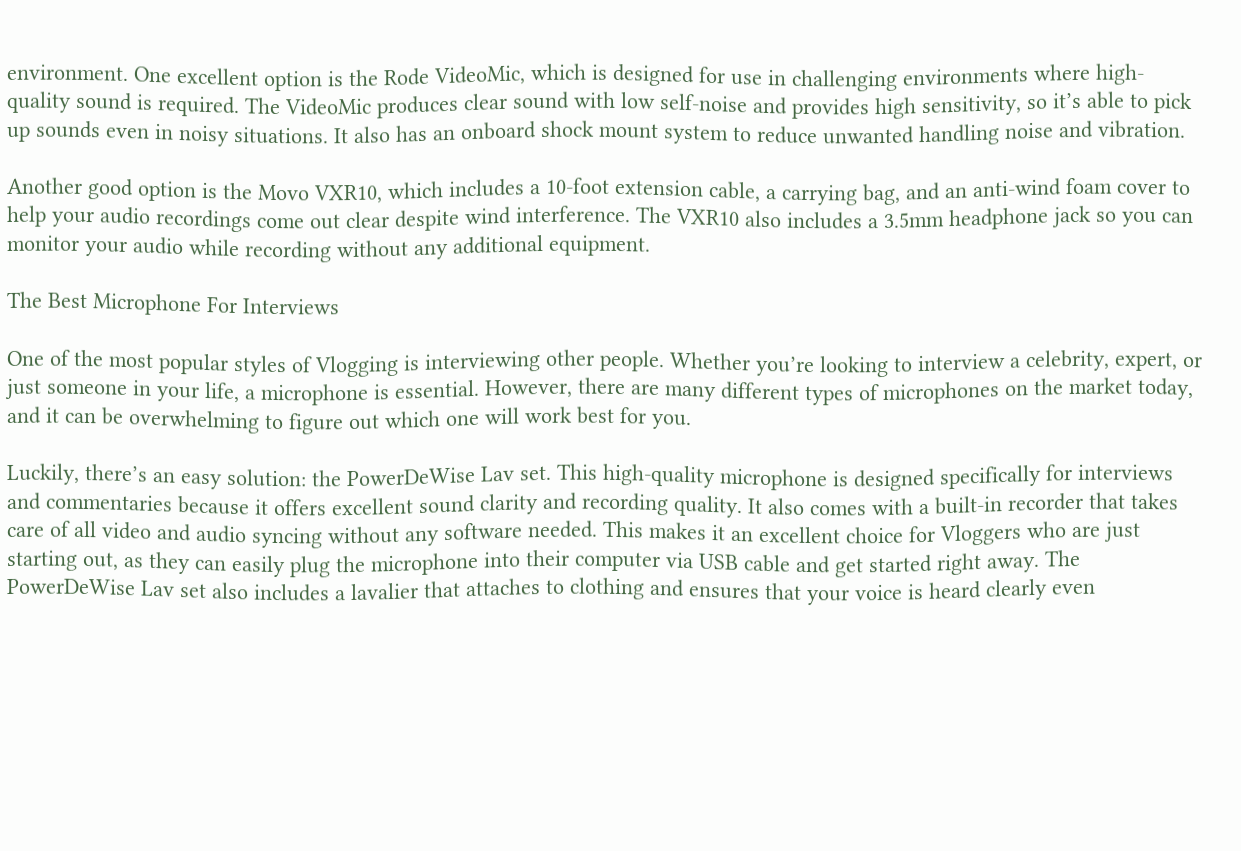environment. One excellent option is the Rode VideoMic, which is designed for use in challenging environments where high-quality sound is required. The VideoMic produces clear sound with low self-noise and provides high sensitivity, so it’s able to pick up sounds even in noisy situations. It also has an onboard shock mount system to reduce unwanted handling noise and vibration.

Another good option is the Movo VXR10, which includes a 10-foot extension cable, a carrying bag, and an anti-wind foam cover to help your audio recordings come out clear despite wind interference. The VXR10 also includes a 3.5mm headphone jack so you can monitor your audio while recording without any additional equipment.

The Best Microphone For Interviews

One of the most popular styles of Vlogging is interviewing other people. Whether you’re looking to interview a celebrity, expert, or just someone in your life, a microphone is essential. However, there are many different types of microphones on the market today, and it can be overwhelming to figure out which one will work best for you.

Luckily, there’s an easy solution: the PowerDeWise Lav set. This high-quality microphone is designed specifically for interviews and commentaries because it offers excellent sound clarity and recording quality. It also comes with a built-in recorder that takes care of all video and audio syncing without any software needed. This makes it an excellent choice for Vloggers who are just starting out, as they can easily plug the microphone into their computer via USB cable and get started right away. The PowerDeWise Lav set also includes a lavalier that attaches to clothing and ensures that your voice is heard clearly even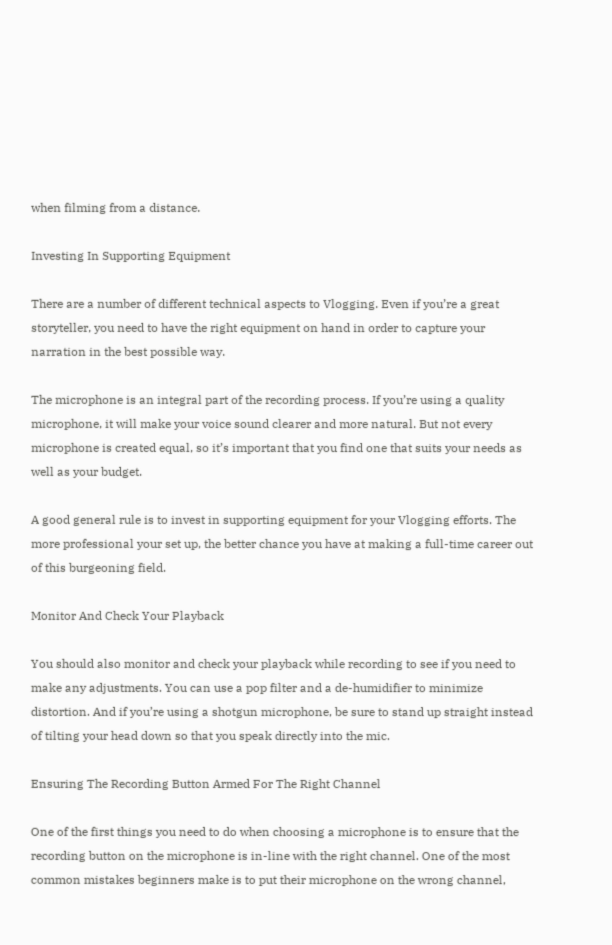when filming from a distance.

Investing In Supporting Equipment

There are a number of different technical aspects to Vlogging. Even if you’re a great storyteller, you need to have the right equipment on hand in order to capture your narration in the best possible way.

The microphone is an integral part of the recording process. If you’re using a quality microphone, it will make your voice sound clearer and more natural. But not every microphone is created equal, so it’s important that you find one that suits your needs as well as your budget.

A good general rule is to invest in supporting equipment for your Vlogging efforts. The more professional your set up, the better chance you have at making a full-time career out of this burgeoning field.

Monitor And Check Your Playback

You should also monitor and check your playback while recording to see if you need to make any adjustments. You can use a pop filter and a de-humidifier to minimize distortion. And if you’re using a shotgun microphone, be sure to stand up straight instead of tilting your head down so that you speak directly into the mic.

Ensuring The Recording Button Armed For The Right Channel

One of the first things you need to do when choosing a microphone is to ensure that the recording button on the microphone is in-line with the right channel. One of the most common mistakes beginners make is to put their microphone on the wrong channel,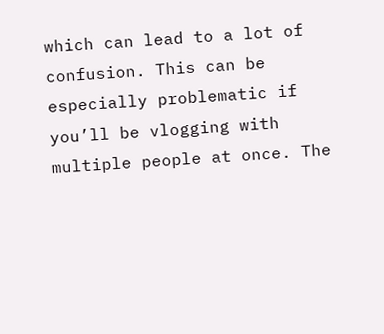which can lead to a lot of confusion. This can be especially problematic if you’ll be vlogging with multiple people at once. The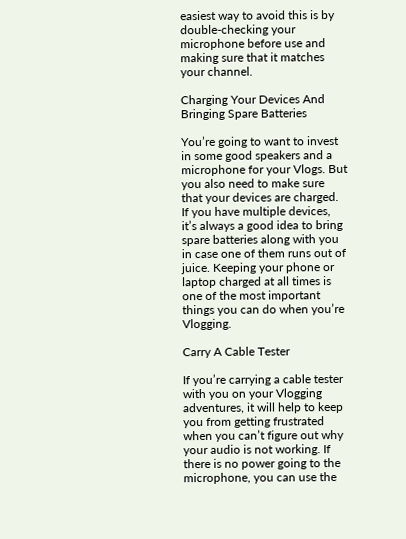easiest way to avoid this is by double-checking your microphone before use and making sure that it matches your channel.

Charging Your Devices And Bringing Spare Batteries

You’re going to want to invest in some good speakers and a microphone for your Vlogs. But you also need to make sure that your devices are charged. If you have multiple devices, it’s always a good idea to bring spare batteries along with you in case one of them runs out of juice. Keeping your phone or laptop charged at all times is one of the most important things you can do when you’re Vlogging.

Carry A Cable Tester

If you’re carrying a cable tester with you on your Vlogging adventures, it will help to keep you from getting frustrated when you can’t figure out why your audio is not working. If there is no power going to the microphone, you can use the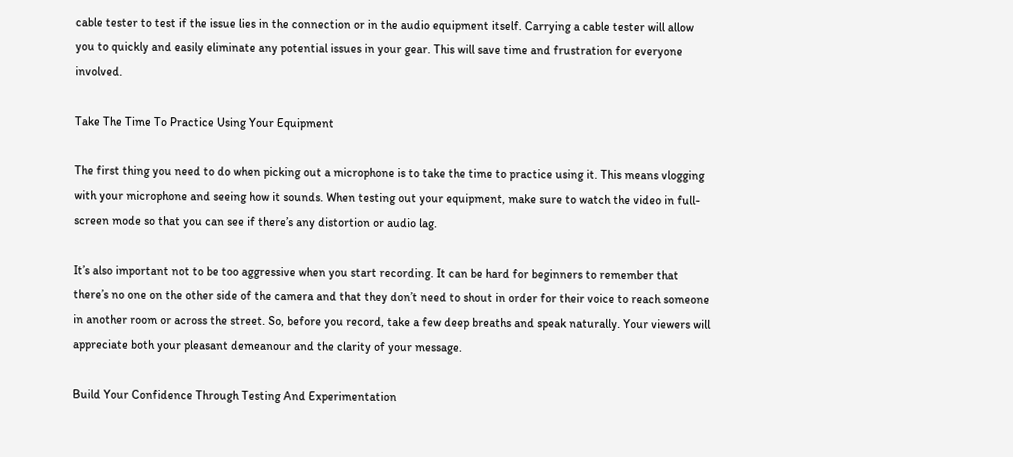cable tester to test if the issue lies in the connection or in the audio equipment itself. Carrying a cable tester will allow you to quickly and easily eliminate any potential issues in your gear. This will save time and frustration for everyone involved.

Take The Time To Practice Using Your Equipment

The first thing you need to do when picking out a microphone is to take the time to practice using it. This means vlogging with your microphone and seeing how it sounds. When testing out your equipment, make sure to watch the video in full-screen mode so that you can see if there’s any distortion or audio lag.

It’s also important not to be too aggressive when you start recording. It can be hard for beginners to remember that there’s no one on the other side of the camera and that they don’t need to shout in order for their voice to reach someone in another room or across the street. So, before you record, take a few deep breaths and speak naturally. Your viewers will appreciate both your pleasant demeanour and the clarity of your message.

Build Your Confidence Through Testing And Experimentation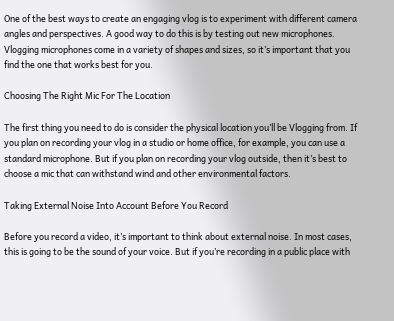One of the best ways to create an engaging vlog is to experiment with different camera angles and perspectives. A good way to do this is by testing out new microphones. Vlogging microphones come in a variety of shapes and sizes, so it’s important that you find the one that works best for you.

Choosing The Right Mic For The Location

The first thing you need to do is consider the physical location you’ll be Vlogging from. If you plan on recording your vlog in a studio or home office, for example, you can use a standard microphone. But if you plan on recording your vlog outside, then it’s best to choose a mic that can withstand wind and other environmental factors.

Taking External Noise Into Account Before You Record

Before you record a video, it’s important to think about external noise. In most cases, this is going to be the sound of your voice. But if you’re recording in a public place with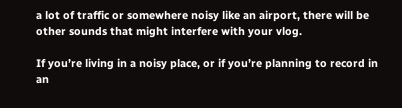a lot of traffic or somewhere noisy like an airport, there will be other sounds that might interfere with your vlog.

If you’re living in a noisy place, or if you’re planning to record in an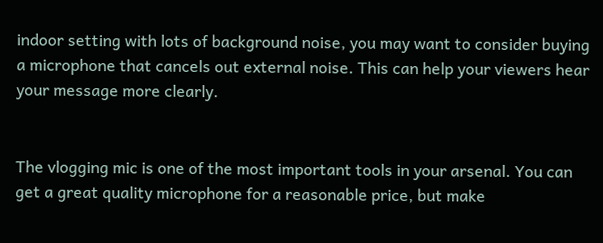indoor setting with lots of background noise, you may want to consider buying a microphone that cancels out external noise. This can help your viewers hear your message more clearly.


The vlogging mic is one of the most important tools in your arsenal. You can get a great quality microphone for a reasonable price, but make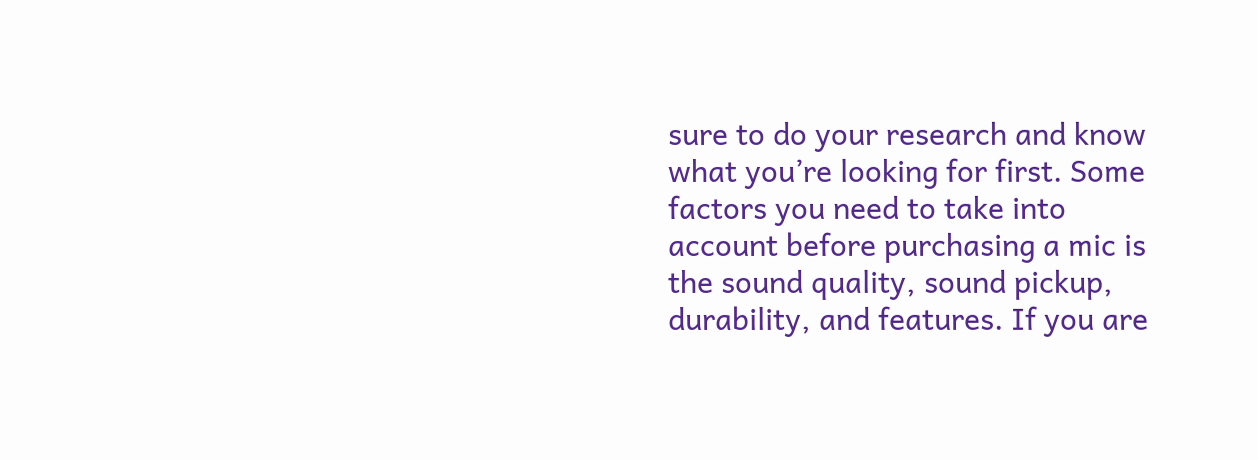sure to do your research and know what you’re looking for first. Some factors you need to take into account before purchasing a mic is the sound quality, sound pickup, durability, and features. If you are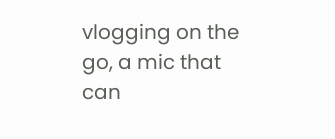vlogging on the go, a mic that can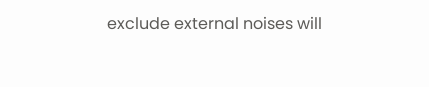exclude external noises will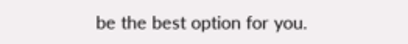be the best option for you.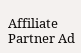Affiliate Partner Ad